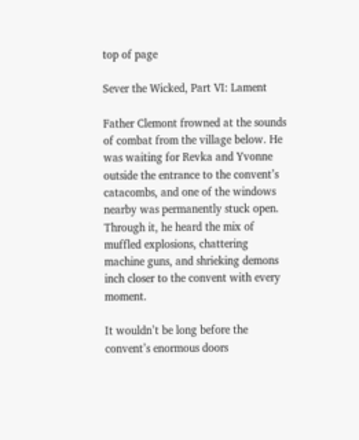top of page

Sever the Wicked, Part VI: Lament

Father Clemont frowned at the sounds of combat from the village below. He was waiting for Revka and Yvonne outside the entrance to the convent’s catacombs, and one of the windows nearby was permanently stuck open. Through it, he heard the mix of muffled explosions, chattering machine guns, and shrieking demons inch closer to the convent with every moment.

It wouldn’t be long before the convent’s enormous doors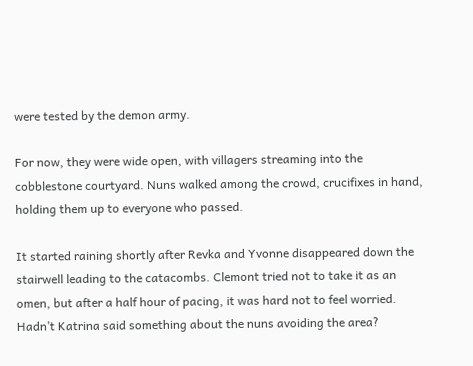were tested by the demon army.

For now, they were wide open, with villagers streaming into the cobblestone courtyard. Nuns walked among the crowd, crucifixes in hand, holding them up to everyone who passed.

It started raining shortly after Revka and Yvonne disappeared down the stairwell leading to the catacombs. Clemont tried not to take it as an omen, but after a half hour of pacing, it was hard not to feel worried. Hadn’t Katrina said something about the nuns avoiding the area?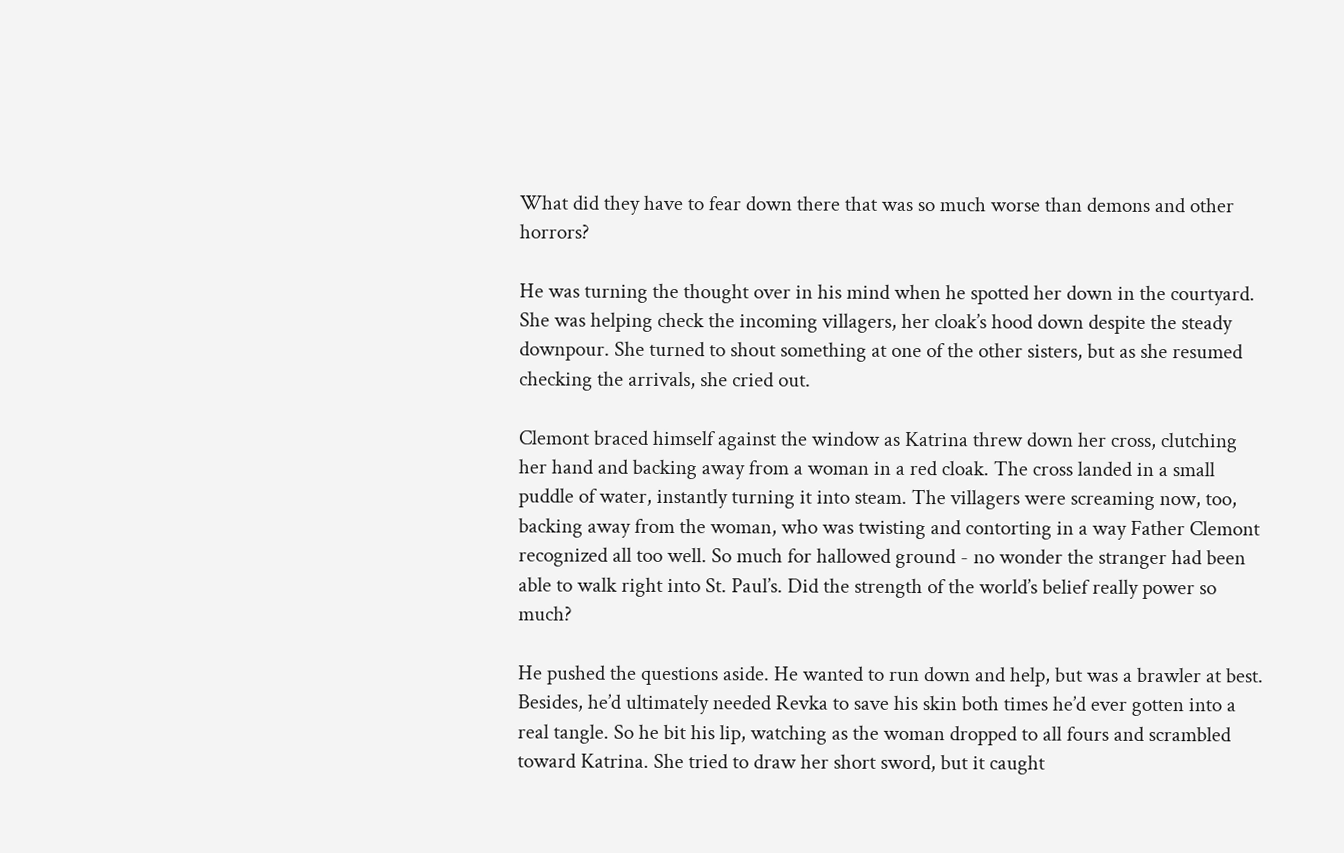What did they have to fear down there that was so much worse than demons and other horrors?

He was turning the thought over in his mind when he spotted her down in the courtyard. She was helping check the incoming villagers, her cloak’s hood down despite the steady downpour. She turned to shout something at one of the other sisters, but as she resumed checking the arrivals, she cried out.

Clemont braced himself against the window as Katrina threw down her cross, clutching her hand and backing away from a woman in a red cloak. The cross landed in a small puddle of water, instantly turning it into steam. The villagers were screaming now, too, backing away from the woman, who was twisting and contorting in a way Father Clemont recognized all too well. So much for hallowed ground - no wonder the stranger had been able to walk right into St. Paul’s. Did the strength of the world’s belief really power so much?

He pushed the questions aside. He wanted to run down and help, but was a brawler at best. Besides, he’d ultimately needed Revka to save his skin both times he’d ever gotten into a real tangle. So he bit his lip, watching as the woman dropped to all fours and scrambled toward Katrina. She tried to draw her short sword, but it caught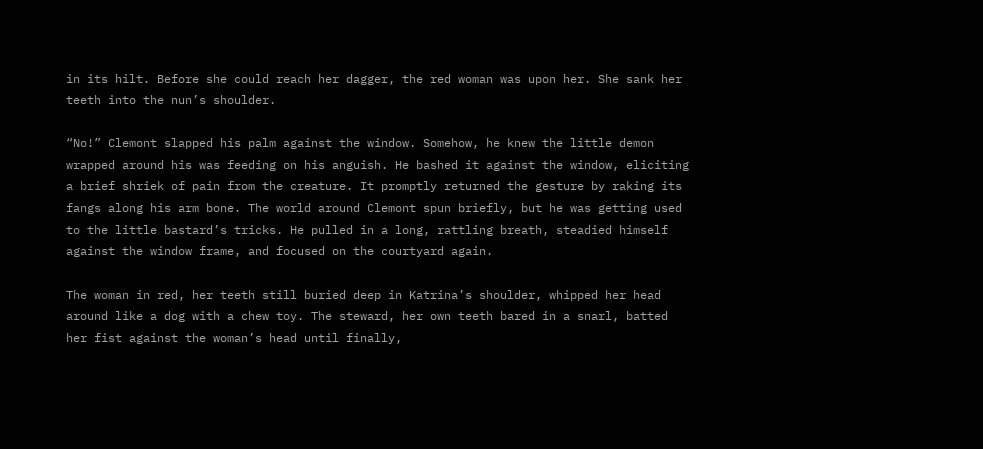in its hilt. Before she could reach her dagger, the red woman was upon her. She sank her teeth into the nun’s shoulder.

“No!” Clemont slapped his palm against the window. Somehow, he knew the little demon wrapped around his was feeding on his anguish. He bashed it against the window, eliciting a brief shriek of pain from the creature. It promptly returned the gesture by raking its fangs along his arm bone. The world around Clemont spun briefly, but he was getting used to the little bastard’s tricks. He pulled in a long, rattling breath, steadied himself against the window frame, and focused on the courtyard again.

The woman in red, her teeth still buried deep in Katrina’s shoulder, whipped her head around like a dog with a chew toy. The steward, her own teeth bared in a snarl, batted her fist against the woman’s head until finally,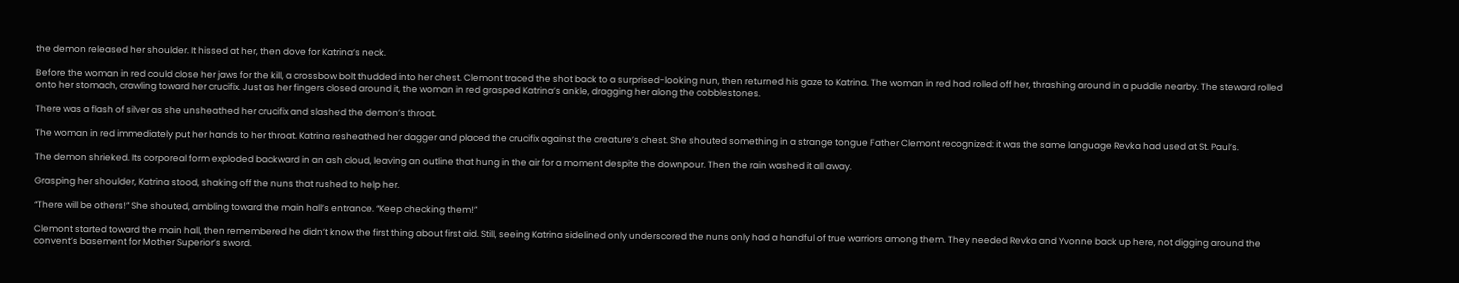the demon released her shoulder. It hissed at her, then dove for Katrina’s neck.

Before the woman in red could close her jaws for the kill, a crossbow bolt thudded into her chest. Clemont traced the shot back to a surprised-looking nun, then returned his gaze to Katrina. The woman in red had rolled off her, thrashing around in a puddle nearby. The steward rolled onto her stomach, crawling toward her crucifix. Just as her fingers closed around it, the woman in red grasped Katrina’s ankle, dragging her along the cobblestones.

There was a flash of silver as she unsheathed her crucifix and slashed the demon’s throat.

The woman in red immediately put her hands to her throat. Katrina resheathed her dagger and placed the crucifix against the creature’s chest. She shouted something in a strange tongue Father Clemont recognized: it was the same language Revka had used at St. Paul’s.

The demon shrieked. Its corporeal form exploded backward in an ash cloud, leaving an outline that hung in the air for a moment despite the downpour. Then the rain washed it all away.

Grasping her shoulder, Katrina stood, shaking off the nuns that rushed to help her.

“There will be others!” She shouted, ambling toward the main hall’s entrance. “Keep checking them!”

Clemont started toward the main hall, then remembered he didn’t know the first thing about first aid. Still, seeing Katrina sidelined only underscored the nuns only had a handful of true warriors among them. They needed Revka and Yvonne back up here, not digging around the convent’s basement for Mother Superior’s sword.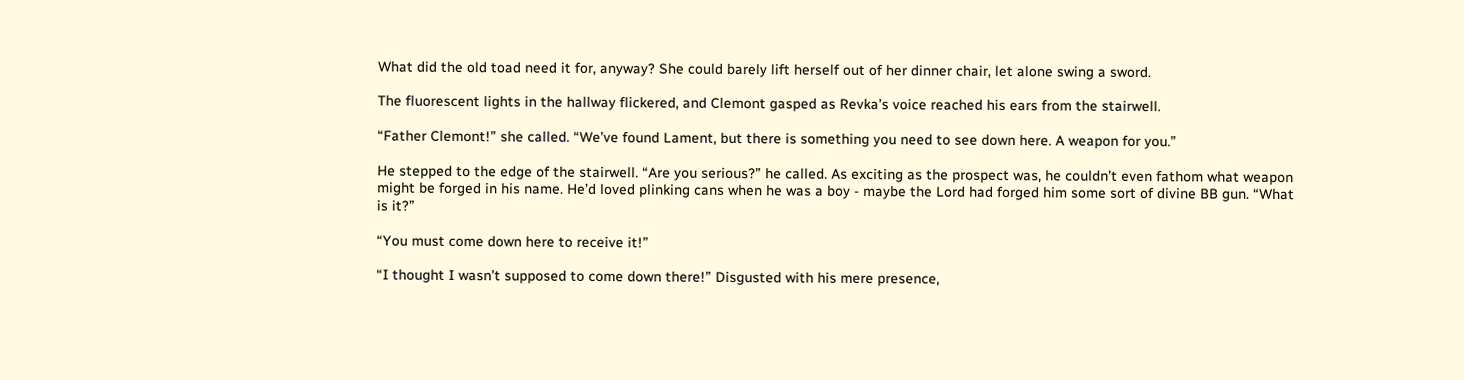What did the old toad need it for, anyway? She could barely lift herself out of her dinner chair, let alone swing a sword.

The fluorescent lights in the hallway flickered, and Clemont gasped as Revka’s voice reached his ears from the stairwell.

“Father Clemont!” she called. “We’ve found Lament, but there is something you need to see down here. A weapon for you.”

He stepped to the edge of the stairwell. “Are you serious?” he called. As exciting as the prospect was, he couldn’t even fathom what weapon might be forged in his name. He’d loved plinking cans when he was a boy - maybe the Lord had forged him some sort of divine BB gun. “What is it?”

“You must come down here to receive it!”

“I thought I wasn’t supposed to come down there!” Disgusted with his mere presence,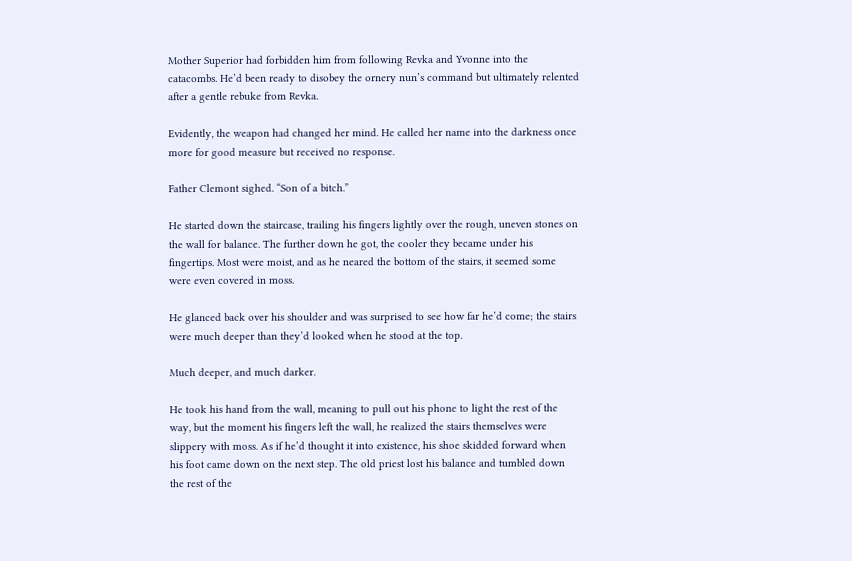Mother Superior had forbidden him from following Revka and Yvonne into the catacombs. He’d been ready to disobey the ornery nun’s command but ultimately relented after a gentle rebuke from Revka.

Evidently, the weapon had changed her mind. He called her name into the darkness once more for good measure but received no response.

Father Clemont sighed. “Son of a bitch.”

He started down the staircase, trailing his fingers lightly over the rough, uneven stones on the wall for balance. The further down he got, the cooler they became under his fingertips. Most were moist, and as he neared the bottom of the stairs, it seemed some were even covered in moss.

He glanced back over his shoulder and was surprised to see how far he’d come; the stairs were much deeper than they’d looked when he stood at the top.

Much deeper, and much darker.

He took his hand from the wall, meaning to pull out his phone to light the rest of the way, but the moment his fingers left the wall, he realized the stairs themselves were slippery with moss. As if he’d thought it into existence, his shoe skidded forward when his foot came down on the next step. The old priest lost his balance and tumbled down the rest of the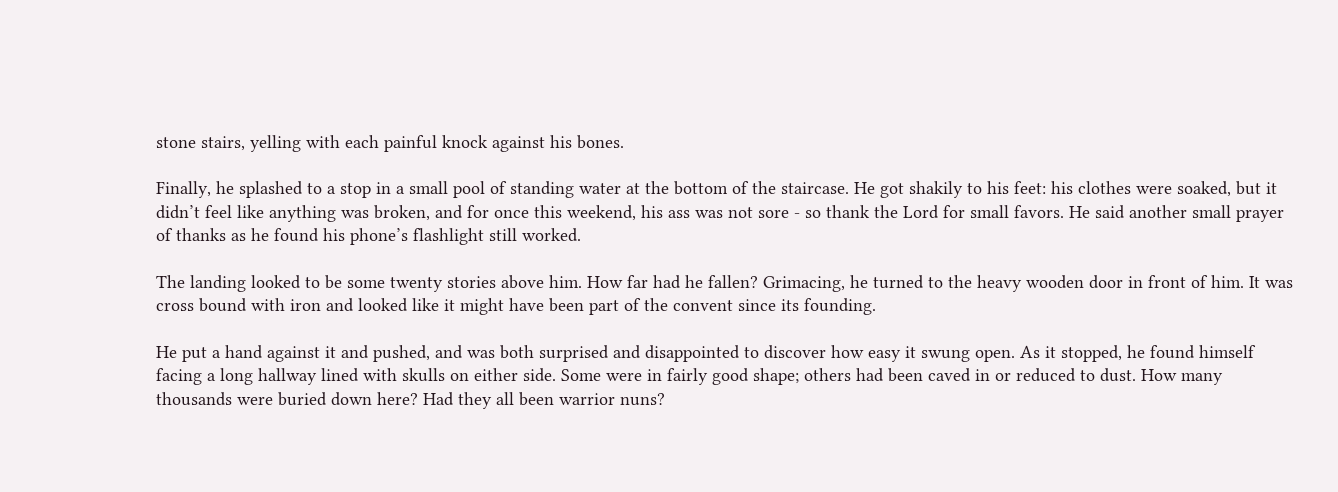stone stairs, yelling with each painful knock against his bones.

Finally, he splashed to a stop in a small pool of standing water at the bottom of the staircase. He got shakily to his feet: his clothes were soaked, but it didn’t feel like anything was broken, and for once this weekend, his ass was not sore - so thank the Lord for small favors. He said another small prayer of thanks as he found his phone’s flashlight still worked.

The landing looked to be some twenty stories above him. How far had he fallen? Grimacing, he turned to the heavy wooden door in front of him. It was cross bound with iron and looked like it might have been part of the convent since its founding.

He put a hand against it and pushed, and was both surprised and disappointed to discover how easy it swung open. As it stopped, he found himself facing a long hallway lined with skulls on either side. Some were in fairly good shape; others had been caved in or reduced to dust. How many thousands were buried down here? Had they all been warrior nuns?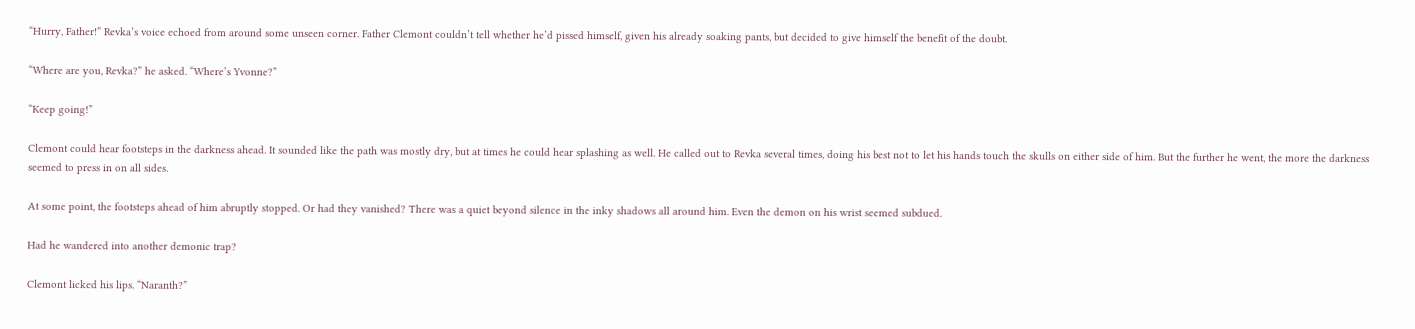“Hurry, Father!” Revka’s voice echoed from around some unseen corner. Father Clemont couldn’t tell whether he’d pissed himself, given his already soaking pants, but decided to give himself the benefit of the doubt.

“Where are you, Revka?” he asked. “Where’s Yvonne?”

“Keep going!”

Clemont could hear footsteps in the darkness ahead. It sounded like the path was mostly dry, but at times he could hear splashing as well. He called out to Revka several times, doing his best not to let his hands touch the skulls on either side of him. But the further he went, the more the darkness seemed to press in on all sides.

At some point, the footsteps ahead of him abruptly stopped. Or had they vanished? There was a quiet beyond silence in the inky shadows all around him. Even the demon on his wrist seemed subdued.

Had he wandered into another demonic trap?

Clemont licked his lips. “Naranth?”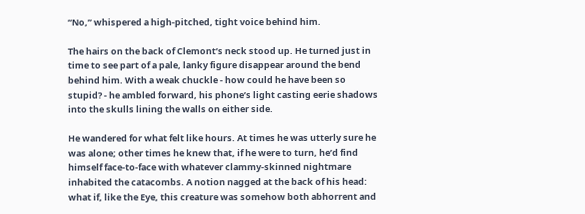“No,” whispered a high-pitched, tight voice behind him.

The hairs on the back of Clemont’s neck stood up. He turned just in time to see part of a pale, lanky figure disappear around the bend behind him. With a weak chuckle - how could he have been so stupid? - he ambled forward, his phone’s light casting eerie shadows into the skulls lining the walls on either side.

He wandered for what felt like hours. At times he was utterly sure he was alone; other times he knew that, if he were to turn, he’d find himself face-to-face with whatever clammy-skinned nightmare inhabited the catacombs. A notion nagged at the back of his head: what if, like the Eye, this creature was somehow both abhorrent and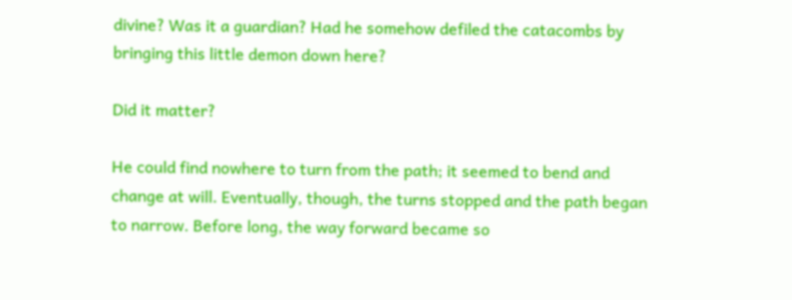divine? Was it a guardian? Had he somehow defiled the catacombs by bringing this little demon down here?

Did it matter?

He could find nowhere to turn from the path; it seemed to bend and change at will. Eventually, though, the turns stopped and the path began to narrow. Before long, the way forward became so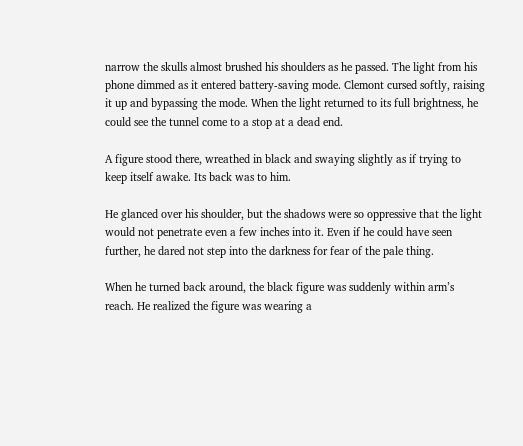narrow the skulls almost brushed his shoulders as he passed. The light from his phone dimmed as it entered battery-saving mode. Clemont cursed softly, raising it up and bypassing the mode. When the light returned to its full brightness, he could see the tunnel come to a stop at a dead end.

A figure stood there, wreathed in black and swaying slightly as if trying to keep itself awake. Its back was to him.

He glanced over his shoulder, but the shadows were so oppressive that the light would not penetrate even a few inches into it. Even if he could have seen further, he dared not step into the darkness for fear of the pale thing.

When he turned back around, the black figure was suddenly within arm’s reach. He realized the figure was wearing a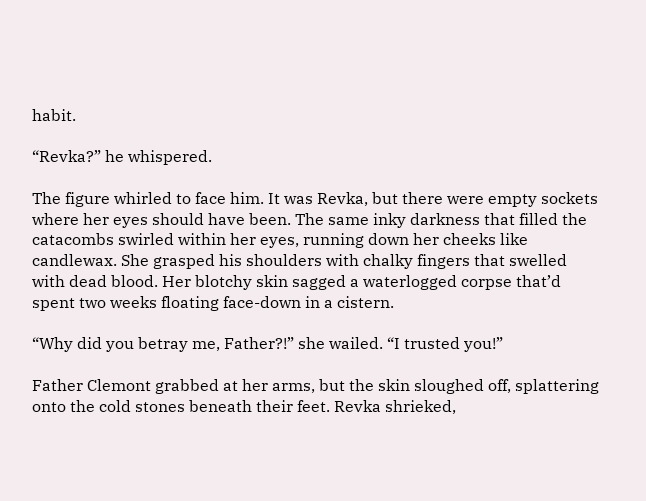habit.

“Revka?” he whispered.

The figure whirled to face him. It was Revka, but there were empty sockets where her eyes should have been. The same inky darkness that filled the catacombs swirled within her eyes, running down her cheeks like candlewax. She grasped his shoulders with chalky fingers that swelled with dead blood. Her blotchy skin sagged a waterlogged corpse that’d spent two weeks floating face-down in a cistern.

“Why did you betray me, Father?!” she wailed. “I trusted you!”

Father Clemont grabbed at her arms, but the skin sloughed off, splattering onto the cold stones beneath their feet. Revka shrieked,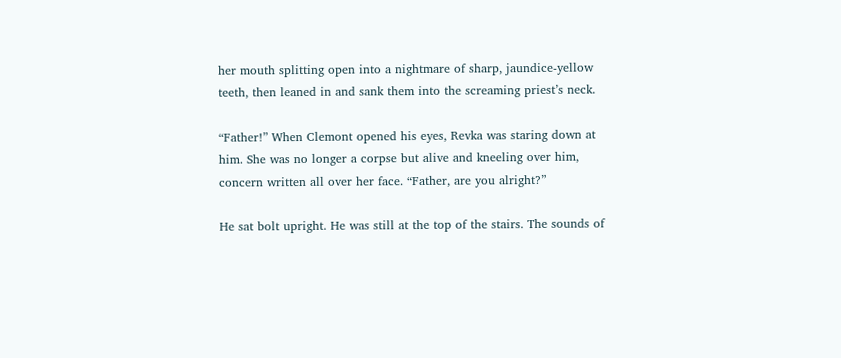her mouth splitting open into a nightmare of sharp, jaundice-yellow teeth, then leaned in and sank them into the screaming priest’s neck.

“Father!” When Clemont opened his eyes, Revka was staring down at him. She was no longer a corpse but alive and kneeling over him, concern written all over her face. “Father, are you alright?”

He sat bolt upright. He was still at the top of the stairs. The sounds of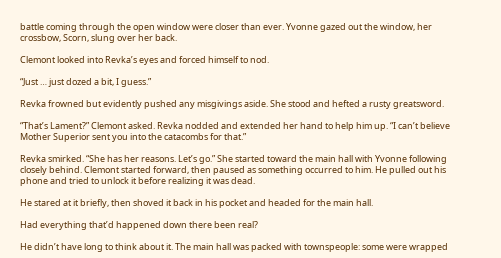battle coming through the open window were closer than ever. Yvonne gazed out the window, her crossbow, Scorn, slung over her back.

Clemont looked into Revka’s eyes and forced himself to nod.

“Just … just dozed a bit, I guess.”

Revka frowned but evidently pushed any misgivings aside. She stood and hefted a rusty greatsword.

“That’s Lament?” Clemont asked. Revka nodded and extended her hand to help him up. “I can’t believe Mother Superior sent you into the catacombs for that.”

Revka smirked. “She has her reasons. Let’s go.” She started toward the main hall with Yvonne following closely behind. Clemont started forward, then paused as something occurred to him. He pulled out his phone and tried to unlock it before realizing it was dead.

He stared at it briefly, then shoved it back in his pocket and headed for the main hall.

Had everything that’d happened down there been real?

He didn’t have long to think about it. The main hall was packed with townspeople: some were wrapped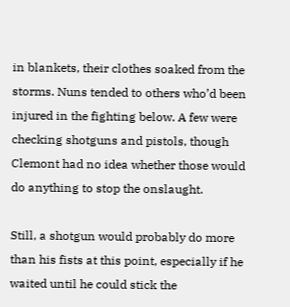in blankets, their clothes soaked from the storms. Nuns tended to others who’d been injured in the fighting below. A few were checking shotguns and pistols, though Clemont had no idea whether those would do anything to stop the onslaught.

Still, a shotgun would probably do more than his fists at this point, especially if he waited until he could stick the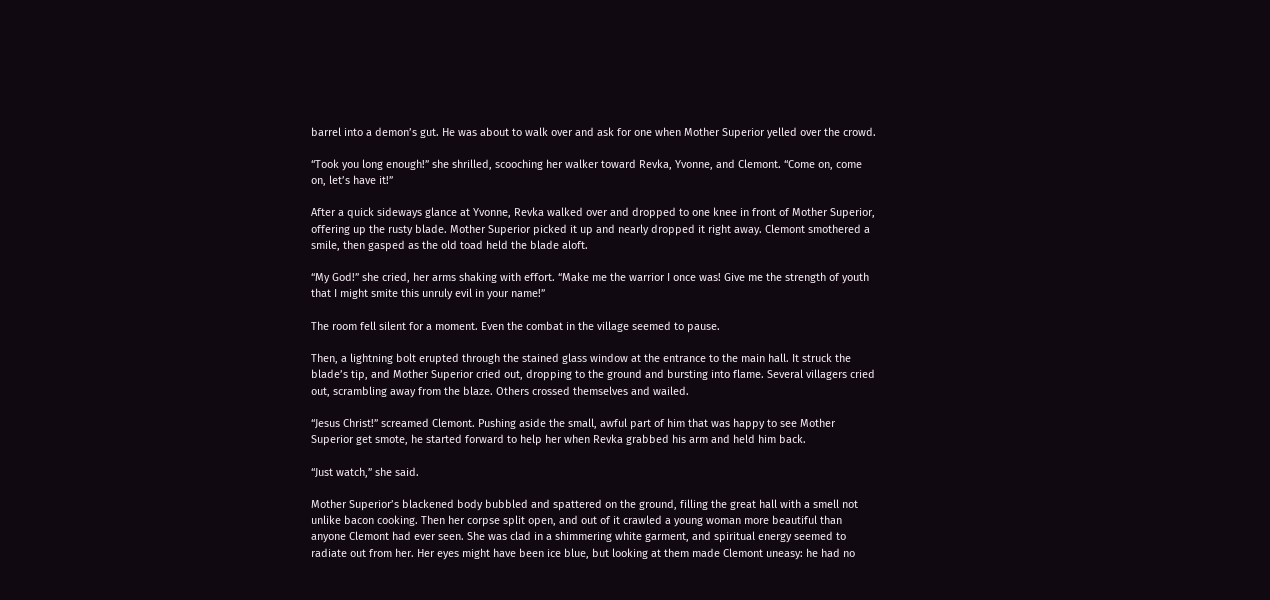barrel into a demon’s gut. He was about to walk over and ask for one when Mother Superior yelled over the crowd.

“Took you long enough!” she shrilled, scooching her walker toward Revka, Yvonne, and Clemont. “Come on, come on, let’s have it!”

After a quick sideways glance at Yvonne, Revka walked over and dropped to one knee in front of Mother Superior, offering up the rusty blade. Mother Superior picked it up and nearly dropped it right away. Clemont smothered a smile, then gasped as the old toad held the blade aloft.

“My God!” she cried, her arms shaking with effort. “Make me the warrior I once was! Give me the strength of youth that I might smite this unruly evil in your name!”

The room fell silent for a moment. Even the combat in the village seemed to pause.

Then, a lightning bolt erupted through the stained glass window at the entrance to the main hall. It struck the blade’s tip, and Mother Superior cried out, dropping to the ground and bursting into flame. Several villagers cried out, scrambling away from the blaze. Others crossed themselves and wailed.

“Jesus Christ!” screamed Clemont. Pushing aside the small, awful part of him that was happy to see Mother Superior get smote, he started forward to help her when Revka grabbed his arm and held him back.

“Just watch,” she said.

Mother Superior’s blackened body bubbled and spattered on the ground, filling the great hall with a smell not unlike bacon cooking. Then her corpse split open, and out of it crawled a young woman more beautiful than anyone Clemont had ever seen. She was clad in a shimmering white garment, and spiritual energy seemed to radiate out from her. Her eyes might have been ice blue, but looking at them made Clemont uneasy: he had no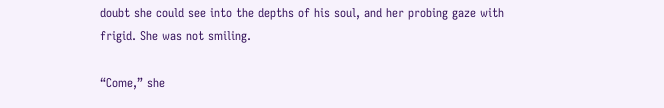doubt she could see into the depths of his soul, and her probing gaze with frigid. She was not smiling.

“Come,” she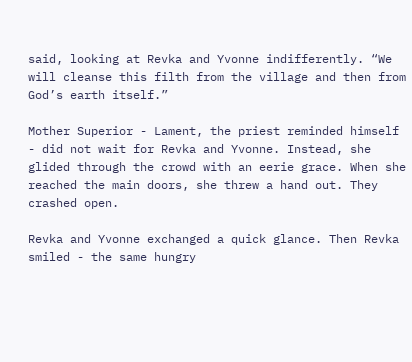said, looking at Revka and Yvonne indifferently. “We will cleanse this filth from the village and then from God’s earth itself.”

Mother Superior - Lament, the priest reminded himself - did not wait for Revka and Yvonne. Instead, she glided through the crowd with an eerie grace. When she reached the main doors, she threw a hand out. They crashed open.

Revka and Yvonne exchanged a quick glance. Then Revka smiled - the same hungry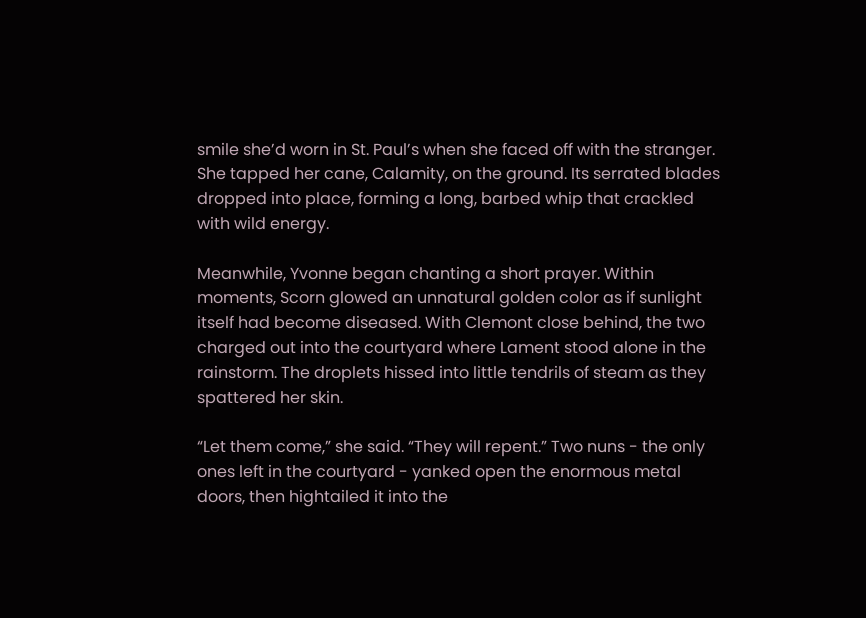smile she’d worn in St. Paul’s when she faced off with the stranger. She tapped her cane, Calamity, on the ground. Its serrated blades dropped into place, forming a long, barbed whip that crackled with wild energy.

Meanwhile, Yvonne began chanting a short prayer. Within moments, Scorn glowed an unnatural golden color as if sunlight itself had become diseased. With Clemont close behind, the two charged out into the courtyard where Lament stood alone in the rainstorm. The droplets hissed into little tendrils of steam as they spattered her skin.

“Let them come,” she said. “They will repent.” Two nuns - the only ones left in the courtyard - yanked open the enormous metal doors, then hightailed it into the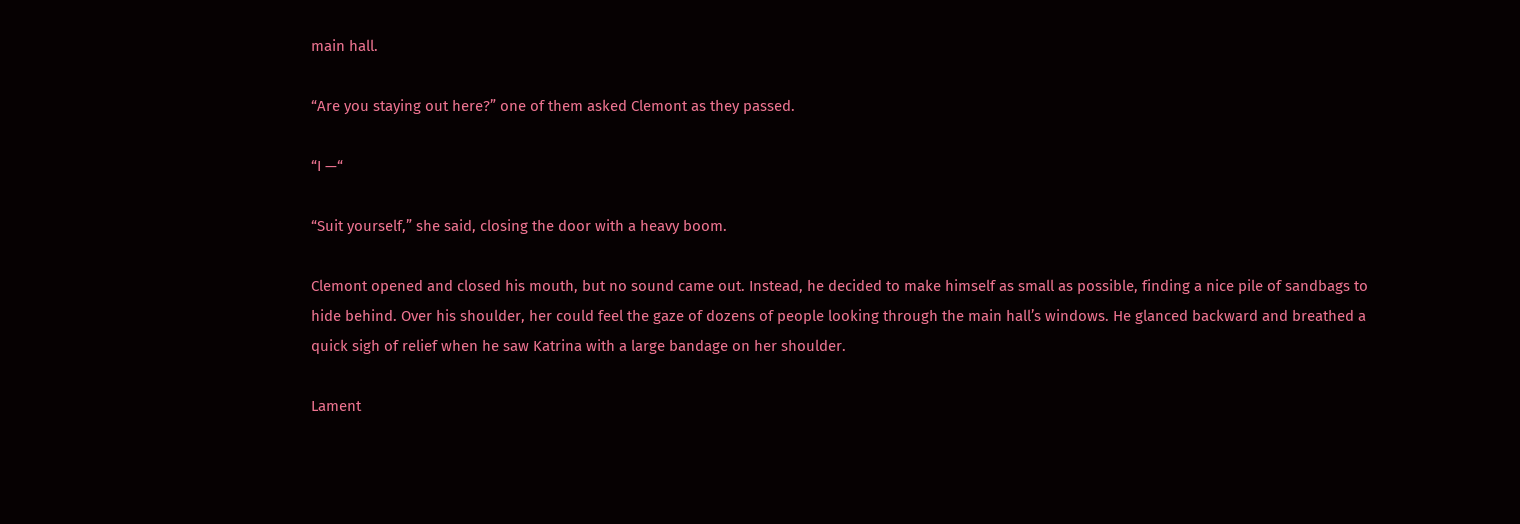main hall.

“Are you staying out here?” one of them asked Clemont as they passed.

“I —“

“Suit yourself,” she said, closing the door with a heavy boom.

Clemont opened and closed his mouth, but no sound came out. Instead, he decided to make himself as small as possible, finding a nice pile of sandbags to hide behind. Over his shoulder, her could feel the gaze of dozens of people looking through the main hall’s windows. He glanced backward and breathed a quick sigh of relief when he saw Katrina with a large bandage on her shoulder.

Lament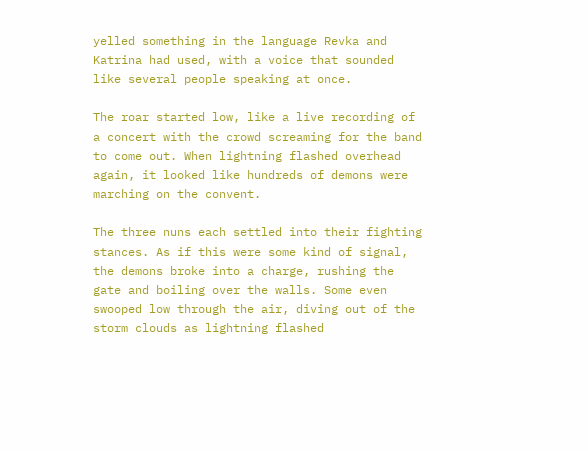yelled something in the language Revka and Katrina had used, with a voice that sounded like several people speaking at once.

The roar started low, like a live recording of a concert with the crowd screaming for the band to come out. When lightning flashed overhead again, it looked like hundreds of demons were marching on the convent.

The three nuns each settled into their fighting stances. As if this were some kind of signal, the demons broke into a charge, rushing the gate and boiling over the walls. Some even swooped low through the air, diving out of the storm clouds as lightning flashed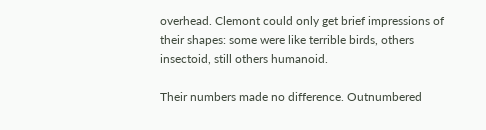overhead. Clemont could only get brief impressions of their shapes: some were like terrible birds, others insectoid, still others humanoid.

Their numbers made no difference. Outnumbered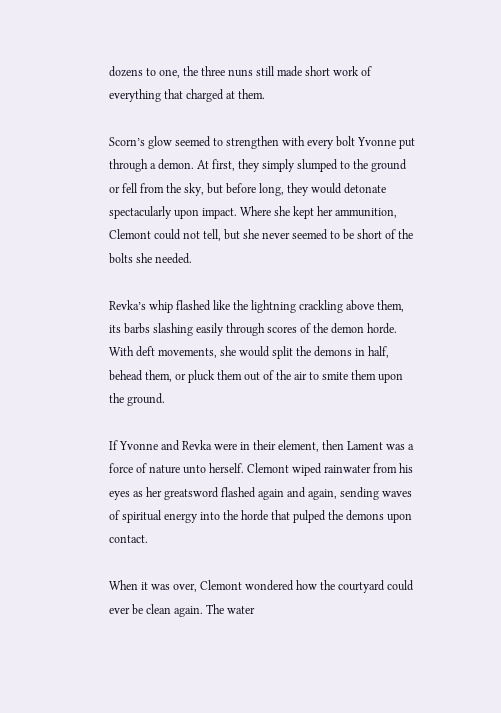dozens to one, the three nuns still made short work of everything that charged at them.

Scorn’s glow seemed to strengthen with every bolt Yvonne put through a demon. At first, they simply slumped to the ground or fell from the sky, but before long, they would detonate spectacularly upon impact. Where she kept her ammunition, Clemont could not tell, but she never seemed to be short of the bolts she needed.

Revka’s whip flashed like the lightning crackling above them, its barbs slashing easily through scores of the demon horde. With deft movements, she would split the demons in half, behead them, or pluck them out of the air to smite them upon the ground.

If Yvonne and Revka were in their element, then Lament was a force of nature unto herself. Clemont wiped rainwater from his eyes as her greatsword flashed again and again, sending waves of spiritual energy into the horde that pulped the demons upon contact.

When it was over, Clemont wondered how the courtyard could ever be clean again. The water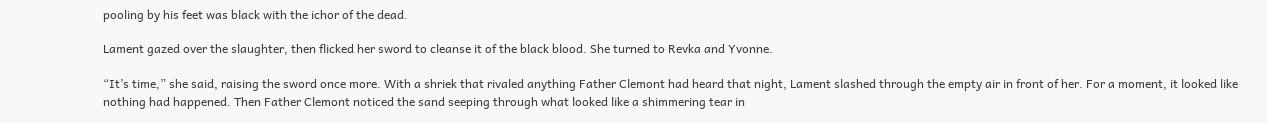pooling by his feet was black with the ichor of the dead.

Lament gazed over the slaughter, then flicked her sword to cleanse it of the black blood. She turned to Revka and Yvonne.

“It’s time,” she said, raising the sword once more. With a shriek that rivaled anything Father Clemont had heard that night, Lament slashed through the empty air in front of her. For a moment, it looked like nothing had happened. Then Father Clemont noticed the sand seeping through what looked like a shimmering tear in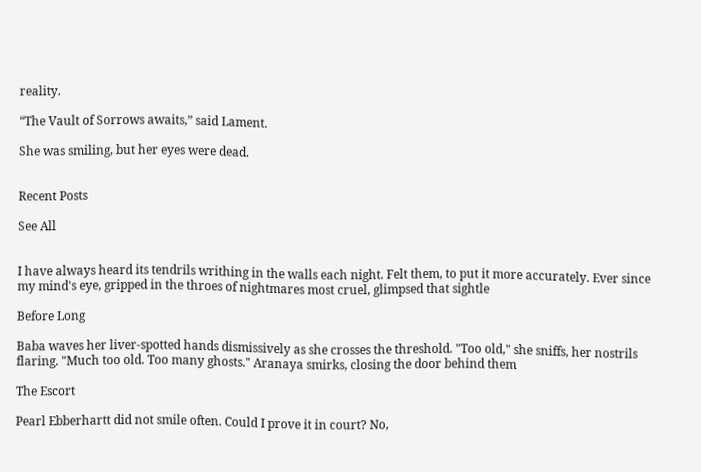reality.

“The Vault of Sorrows awaits,” said Lament.

She was smiling, but her eyes were dead.


Recent Posts

See All


I have always heard its tendrils writhing in the walls each night. Felt them, to put it more accurately. Ever since my mind's eye, gripped in the throes of nightmares most cruel, glimpsed that sightle

Before Long

Baba waves her liver-spotted hands dismissively as she crosses the threshold. "Too old," she sniffs, her nostrils flaring. "Much too old. Too many ghosts." Aranaya smirks, closing the door behind them

The Escort

Pearl Ebberhartt did not smile often. Could I prove it in court? No,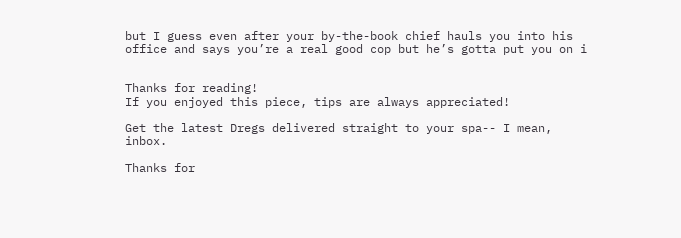but I guess even after your by-the-book chief hauls you into his office and says you’re a real good cop but he’s gotta put you on i


Thanks for reading!
If you enjoyed this piece, tips are always appreciated!

Get the latest Dregs delivered straight to your spa-- I mean, inbox.

Thanks for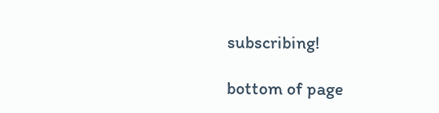subscribing!

bottom of page